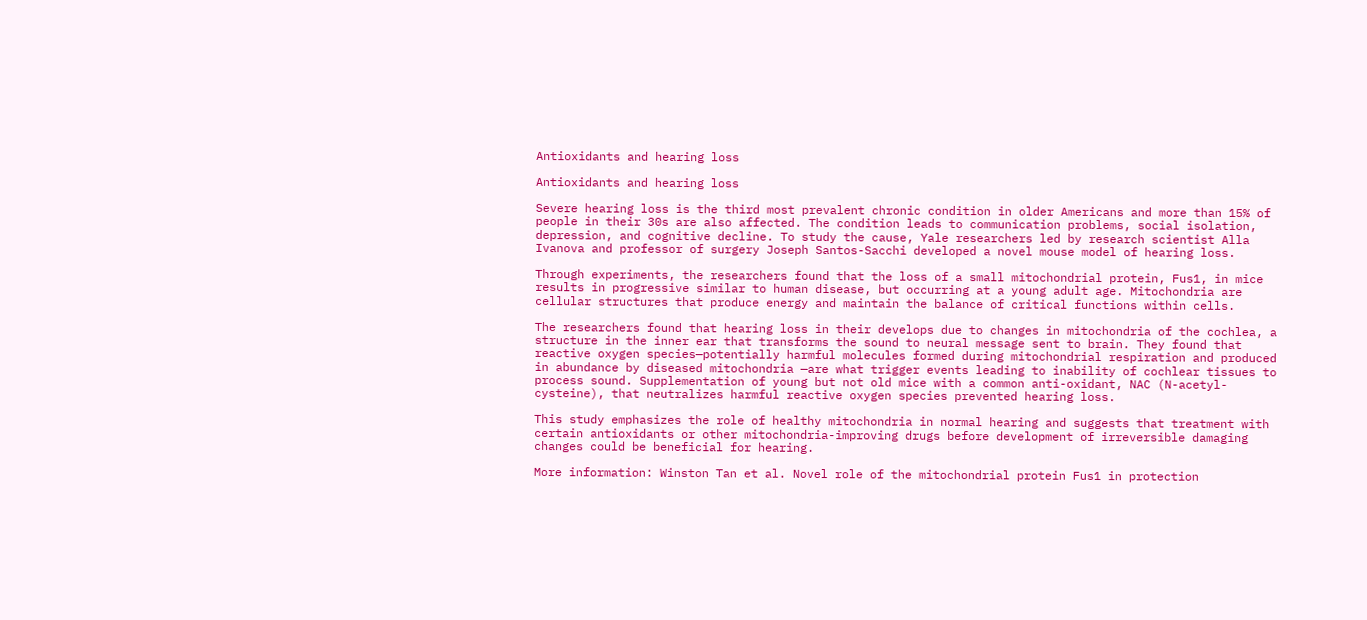Antioxidants and hearing loss

Antioxidants and hearing loss

Severe hearing loss is the third most prevalent chronic condition in older Americans and more than 15% of people in their 30s are also affected. The condition leads to communication problems, social isolation, depression, and cognitive decline. To study the cause, Yale researchers led by research scientist Alla Ivanova and professor of surgery Joseph Santos-Sacchi developed a novel mouse model of hearing loss.

Through experiments, the researchers found that the loss of a small mitochondrial protein, Fus1, in mice results in progressive similar to human disease, but occurring at a young adult age. Mitochondria are cellular structures that produce energy and maintain the balance of critical functions within cells.

The researchers found that hearing loss in their develops due to changes in mitochondria of the cochlea, a structure in the inner ear that transforms the sound to neural message sent to brain. They found that reactive oxygen species—potentially harmful molecules formed during mitochondrial respiration and produced in abundance by diseased mitochondria —are what trigger events leading to inability of cochlear tissues to process sound. Supplementation of young but not old mice with a common anti-oxidant, NAC (N-acetyl-cysteine), that neutralizes harmful reactive oxygen species prevented hearing loss.

This study emphasizes the role of healthy mitochondria in normal hearing and suggests that treatment with certain antioxidants or other mitochondria-improving drugs before development of irreversible damaging changes could be beneficial for hearing.

More information: Winston Tan et al. Novel role of the mitochondrial protein Fus1 in protection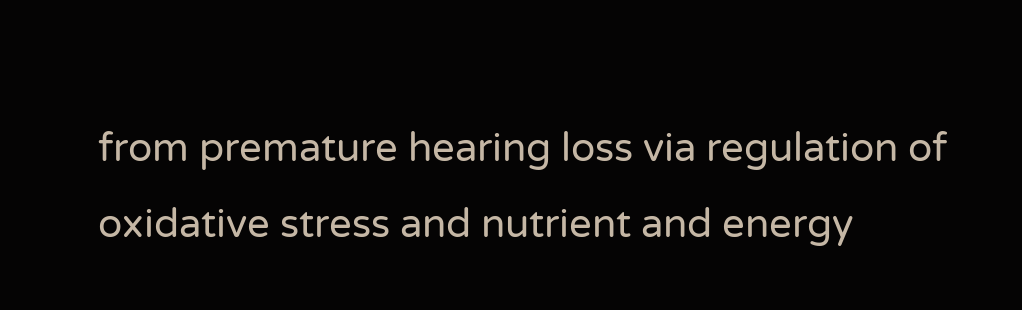from premature hearing loss via regulation of oxidative stress and nutrient and energy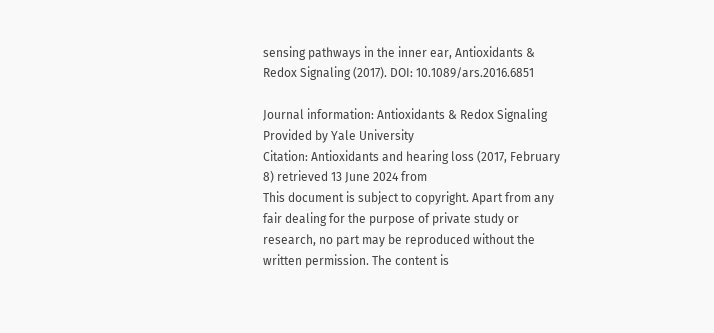sensing pathways in the inner ear, Antioxidants & Redox Signaling (2017). DOI: 10.1089/ars.2016.6851

Journal information: Antioxidants & Redox Signaling
Provided by Yale University
Citation: Antioxidants and hearing loss (2017, February 8) retrieved 13 June 2024 from
This document is subject to copyright. Apart from any fair dealing for the purpose of private study or research, no part may be reproduced without the written permission. The content is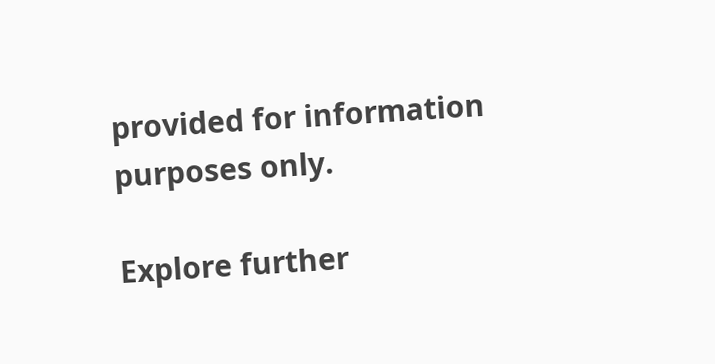provided for information purposes only.

Explore further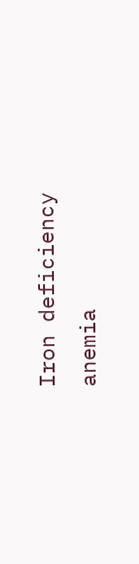Iron deficiency anemia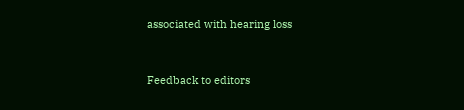associated with hearing loss


Feedback to editors